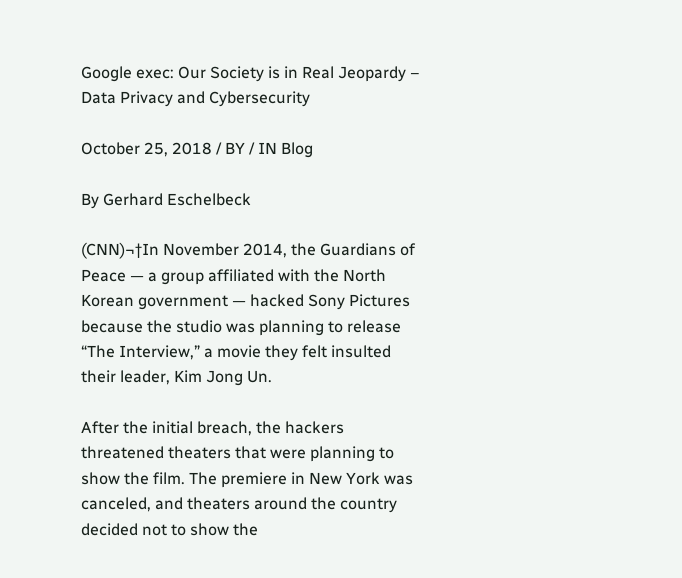Google exec: Our Society is in Real Jeopardy – Data Privacy and Cybersecurity

October 25, 2018 / BY / IN Blog

By Gerhard Eschelbeck

(CNN)¬†In November 2014, the Guardians of Peace — a group affiliated with the North Korean government — hacked Sony Pictures because the studio was planning to release “The Interview,” a movie they felt insulted their leader, Kim Jong Un.

After the initial breach, the hackers threatened theaters that were planning to show the film. The premiere in New York was canceled, and theaters around the country decided not to show the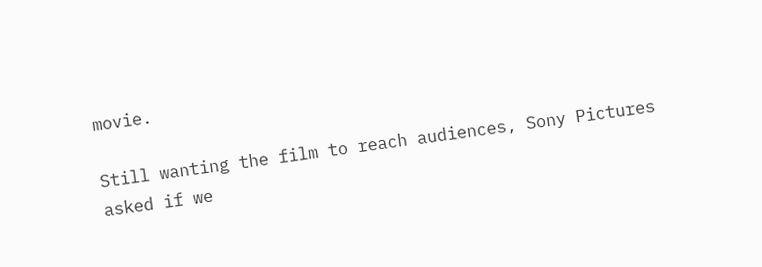movie.

Still wanting the film to reach audiences, Sony Pictures asked if we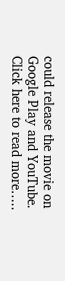could release the movie on Google Play and YouTube. Click here to read more…..